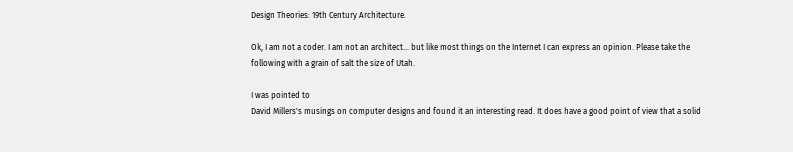Design Theories: 19th Century Architecture.

Ok, I am not a coder. I am not an architect... but like most things on the Internet I can express an opinion. Please take the following with a grain of salt the size of Utah.

I was pointed to
David Millers's musings on computer designs and found it an interesting read. It does have a good point of view that a solid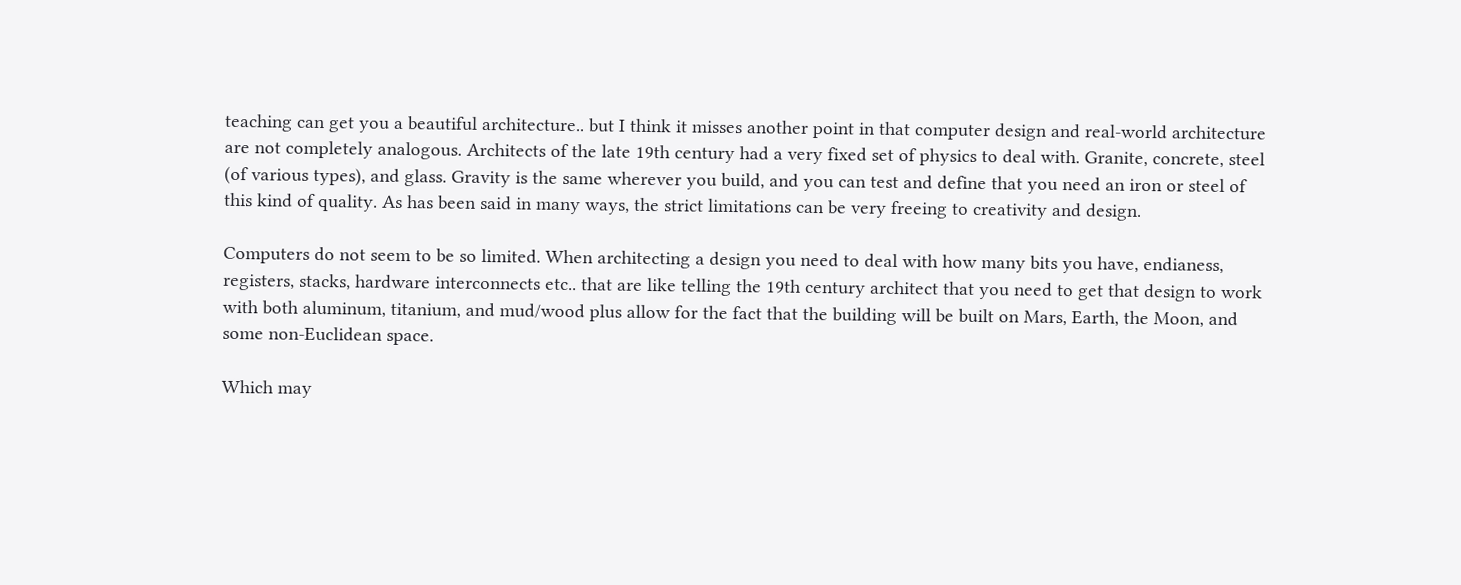teaching can get you a beautiful architecture.. but I think it misses another point in that computer design and real-world architecture are not completely analogous. Architects of the late 19th century had a very fixed set of physics to deal with. Granite, concrete, steel (of various types), and glass. Gravity is the same wherever you build, and you can test and define that you need an iron or steel of this kind of quality. As has been said in many ways, the strict limitations can be very freeing to creativity and design.

Computers do not seem to be so limited. When architecting a design you need to deal with how many bits you have, endianess, registers, stacks, hardware interconnects etc.. that are like telling the 19th century architect that you need to get that design to work with both aluminum, titanium, and mud/wood plus allow for the fact that the building will be built on Mars, Earth, the Moon, and some non-Euclidean space.

Which may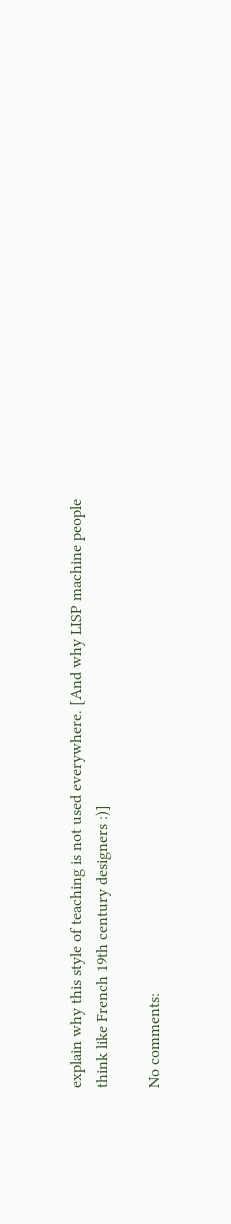explain why this style of teaching is not used everywhere. [And why LISP machine people think like French 19th century designers :)]

No comments: